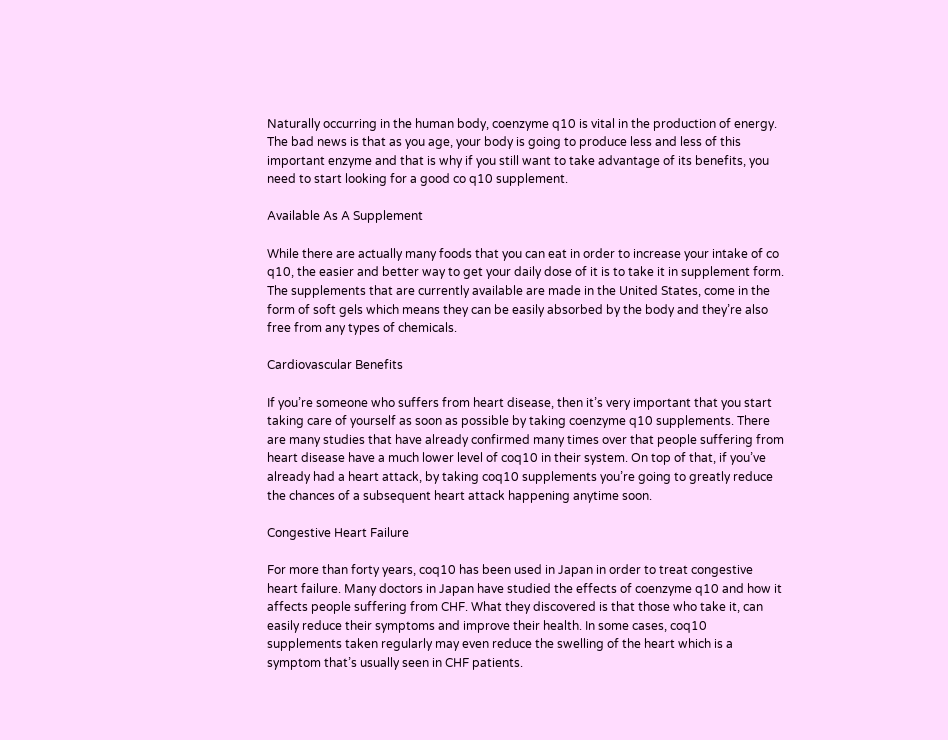Naturally occurring in the human body, coenzyme q10 is vital in the production of energy. The bad news is that as you age, your body is going to produce less and less of this important enzyme and that is why if you still want to take advantage of its benefits, you need to start looking for a good co q10 supplement.

Available As A Supplement

While there are actually many foods that you can eat in order to increase your intake of co q10, the easier and better way to get your daily dose of it is to take it in supplement form. The supplements that are currently available are made in the United States, come in the form of soft gels which means they can be easily absorbed by the body and they’re also free from any types of chemicals.

Cardiovascular Benefits

If you’re someone who suffers from heart disease, then it’s very important that you start taking care of yourself as soon as possible by taking coenzyme q10 supplements. There are many studies that have already confirmed many times over that people suffering from heart disease have a much lower level of coq10 in their system. On top of that, if you’ve already had a heart attack, by taking coq10 supplements you’re going to greatly reduce the chances of a subsequent heart attack happening anytime soon.

Congestive Heart Failure

For more than forty years, coq10 has been used in Japan in order to treat congestive heart failure. Many doctors in Japan have studied the effects of coenzyme q10 and how it affects people suffering from CHF. What they discovered is that those who take it, can easily reduce their symptoms and improve their health. In some cases, coq10 supplements taken regularly may even reduce the swelling of the heart which is a symptom that’s usually seen in CHF patients.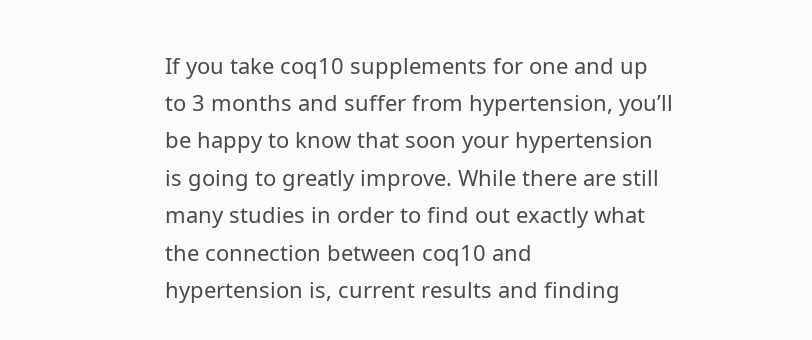If you take coq10 supplements for one and up to 3 months and suffer from hypertension, you’ll be happy to know that soon your hypertension is going to greatly improve. While there are still many studies in order to find out exactly what the connection between coq10 and hypertension is, current results and finding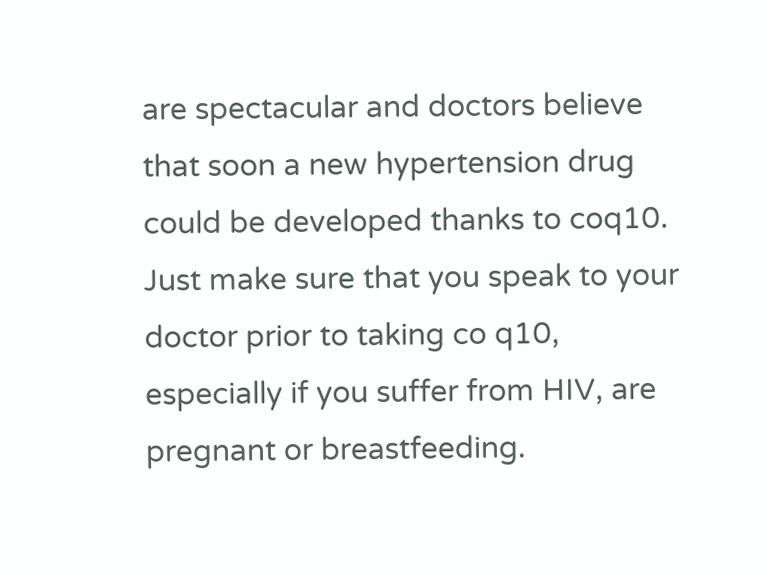are spectacular and doctors believe that soon a new hypertension drug could be developed thanks to coq10. Just make sure that you speak to your doctor prior to taking co q10, especially if you suffer from HIV, are pregnant or breastfeeding.